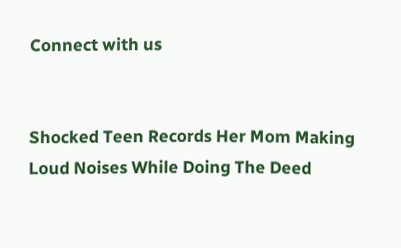Connect with us


Shocked Teen Records Her Mom Making Loud Noises While Doing The Deed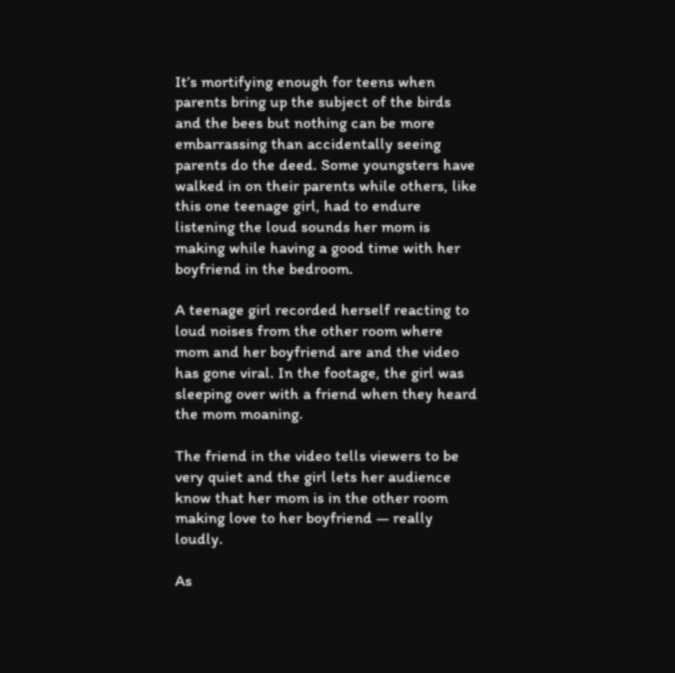It’s mortifying enough for teens when parents bring up the subject of the birds and the bees but nothing can be more embarrassing than accidentally seeing parents do the deed. Some youngsters have walked in on their parents while others, like this one teenage girl, had to endure listening the loud sounds her mom is making while having a good time with her boyfriend in the bedroom.

A teenage girl recorded herself reacting to loud noises from the other room where mom and her boyfriend are and the video has gone viral. In the footage, the girl was sleeping over with a friend when they heard the mom moaning.

The friend in the video tells viewers to be very quiet and the girl lets her audience know that her mom is in the other room making love to her boyfriend — really loudly.

As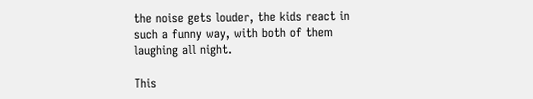the noise gets louder, the kids react in such a funny way, with both of them laughing all night.

This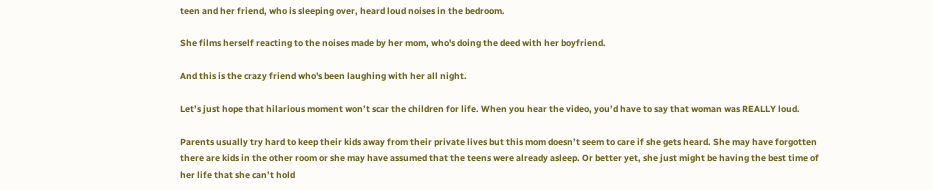teen and her friend, who is sleeping over, heard loud noises in the bedroom.

She films herself reacting to the noises made by her mom, who's doing the deed with her boyfriend.

And this is the crazy friend who's been laughing with her all night.

Let’s just hope that hilarious moment won’t scar the children for life. When you hear the video, you’d have to say that woman was REALLY loud.

Parents usually try hard to keep their kids away from their private lives but this mom doesn’t seem to care if she gets heard. She may have forgotten there are kids in the other room or she may have assumed that the teens were already asleep. Or better yet, she just might be having the best time of her life that she can’t hold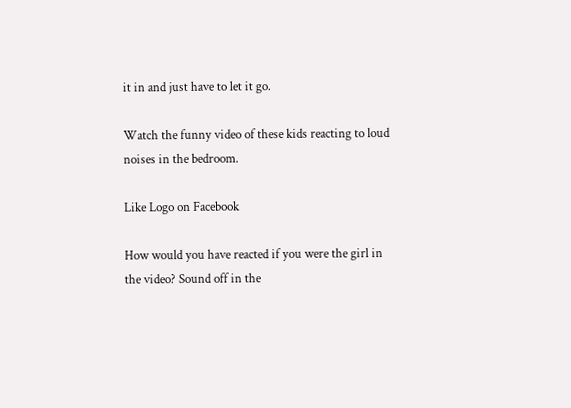it in and just have to let it go.

Watch the funny video of these kids reacting to loud noises in the bedroom.

Like Logo on Facebook

How would you have reacted if you were the girl in the video? Sound off in the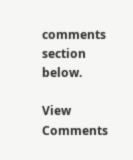comments section below.

View Comments